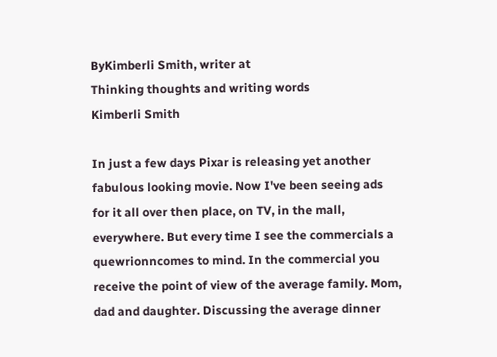ByKimberli Smith, writer at
Thinking thoughts and writing words
Kimberli Smith

In just a few days Pixar is releasing yet another fabulous looking movie. Now I've been seeing ads for it all over then place, on TV, in the mall, everywhere. But every time I see the commercials a quewrionncomes to mind. In the commercial you receive the point of view of the average family. Mom, dad and daughter. Discussing the average dinner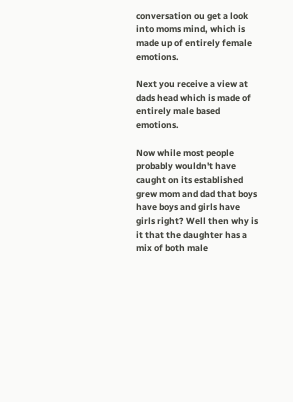conversation ou get a look into moms mind, which is made up of entirely female emotions.

Next you receive a view at dads head which is made of entirely male based emotions.

Now while most people probably wouldn't have caught on its established grew mom and dad that boys have boys and girls have girls right? Well then why is it that the daughter has a mix of both male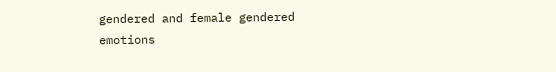gendered and female gendered emotions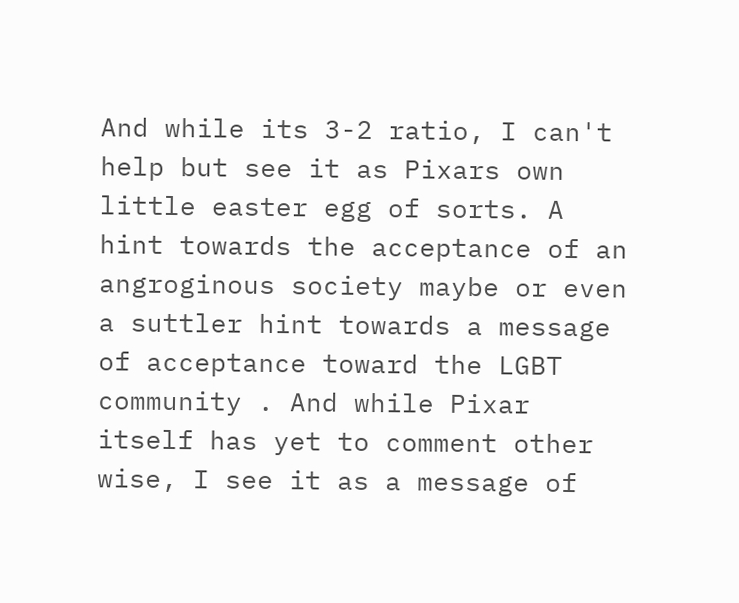And while its 3-2 ratio, I can't help but see it as Pixars own little easter egg of sorts. A hint towards the acceptance of an angroginous society maybe or even a suttler hint towards a message of acceptance toward the LGBT community . And while Pixar itself has yet to comment other wise, I see it as a message of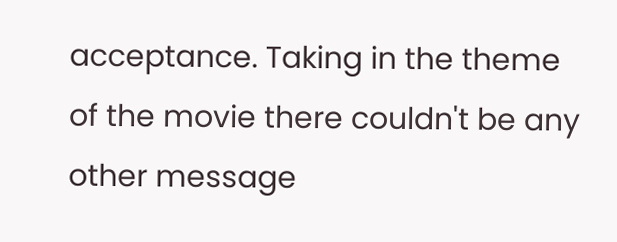acceptance. Taking in the theme of the movie there couldn't be any other message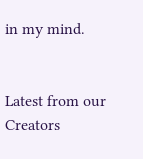in my mind.


Latest from our Creators